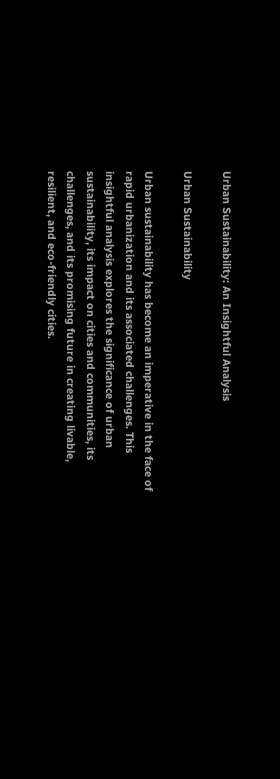Urban Sustainability: An Insightful Analysis

Urban Sustainability

Urban sustainability has become an imperative in the face of rapid urbanization and its associated challenges. This insightful analysis explores the significance of urban sustainability, its impact on cities and communities, its challenges, and its promising future in creating livable, resilient, and eco-friendly cities.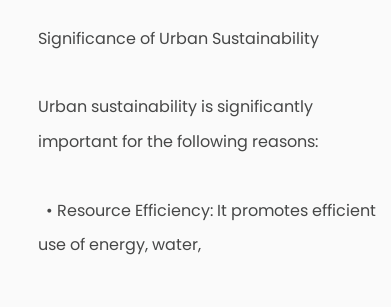Significance of Urban Sustainability

Urban sustainability is significantly important for the following reasons:

  • Resource Efficiency: It promotes efficient use of energy, water,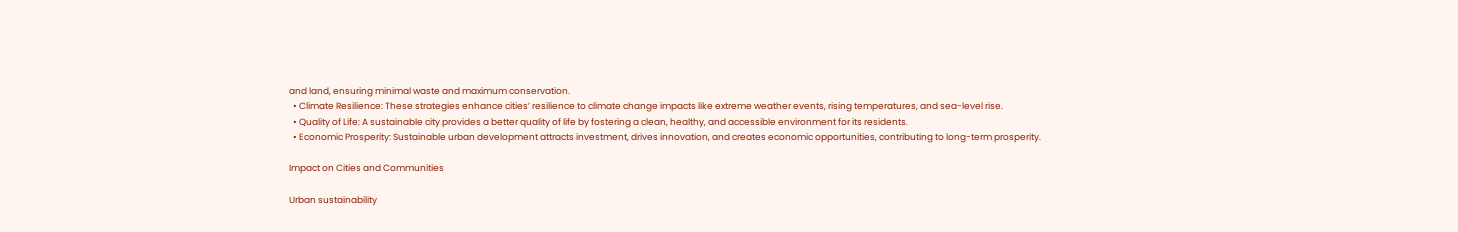and land, ensuring minimal waste and maximum conservation.
  • Climate Resilience: These strategies enhance cities’ resilience to climate change impacts like extreme weather events, rising temperatures, and sea-level rise.
  • Quality of Life: A sustainable city provides a better quality of life by fostering a clean, healthy, and accessible environment for its residents.
  • Economic Prosperity: Sustainable urban development attracts investment, drives innovation, and creates economic opportunities, contributing to long-term prosperity.

Impact on Cities and Communities

Urban sustainability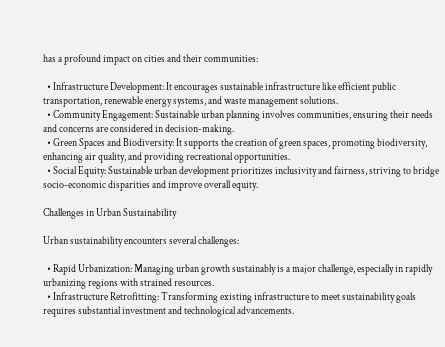has a profound impact on cities and their communities:

  • Infrastructure Development: It encourages sustainable infrastructure like efficient public transportation, renewable energy systems, and waste management solutions.
  • Community Engagement: Sustainable urban planning involves communities, ensuring their needs and concerns are considered in decision-making.
  • Green Spaces and Biodiversity: It supports the creation of green spaces, promoting biodiversity, enhancing air quality, and providing recreational opportunities.
  • Social Equity: Sustainable urban development prioritizes inclusivity and fairness, striving to bridge socio-economic disparities and improve overall equity.

Challenges in Urban Sustainability

Urban sustainability encounters several challenges:

  • Rapid Urbanization: Managing urban growth sustainably is a major challenge, especially in rapidly urbanizing regions with strained resources.
  • Infrastructure Retrofitting: Transforming existing infrastructure to meet sustainability goals requires substantial investment and technological advancements.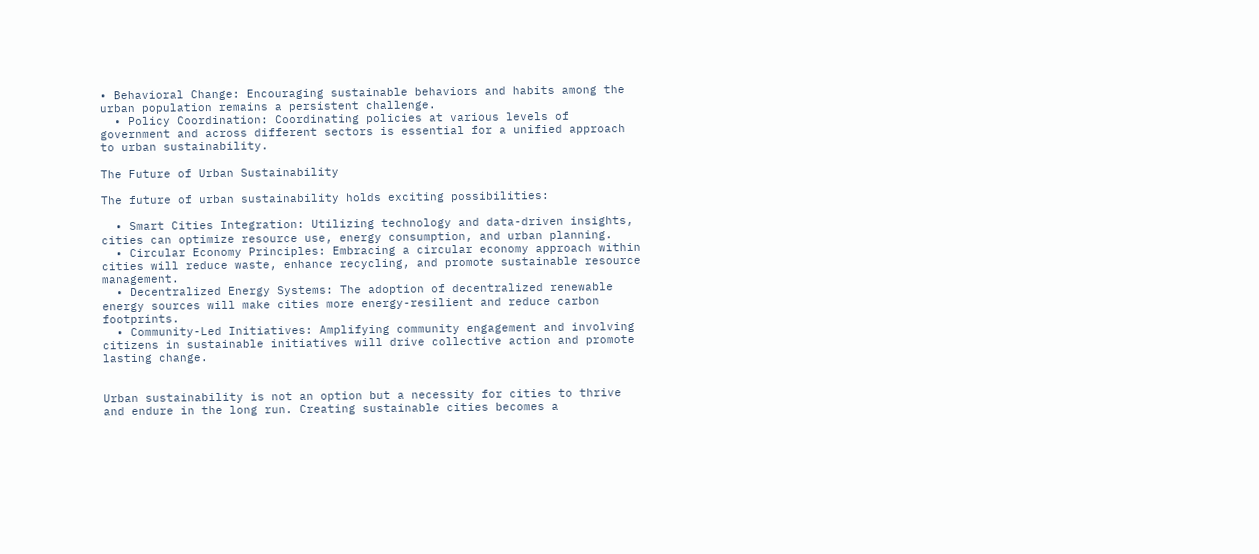• Behavioral Change: Encouraging sustainable behaviors and habits among the urban population remains a persistent challenge.
  • Policy Coordination: Coordinating policies at various levels of government and across different sectors is essential for a unified approach to urban sustainability.

The Future of Urban Sustainability

The future of urban sustainability holds exciting possibilities:

  • Smart Cities Integration: Utilizing technology and data-driven insights, cities can optimize resource use, energy consumption, and urban planning.
  • Circular Economy Principles: Embracing a circular economy approach within cities will reduce waste, enhance recycling, and promote sustainable resource management.
  • Decentralized Energy Systems: The adoption of decentralized renewable energy sources will make cities more energy-resilient and reduce carbon footprints.
  • Community-Led Initiatives: Amplifying community engagement and involving citizens in sustainable initiatives will drive collective action and promote lasting change.


Urban sustainability is not an option but a necessity for cities to thrive and endure in the long run. Creating sustainable cities becomes a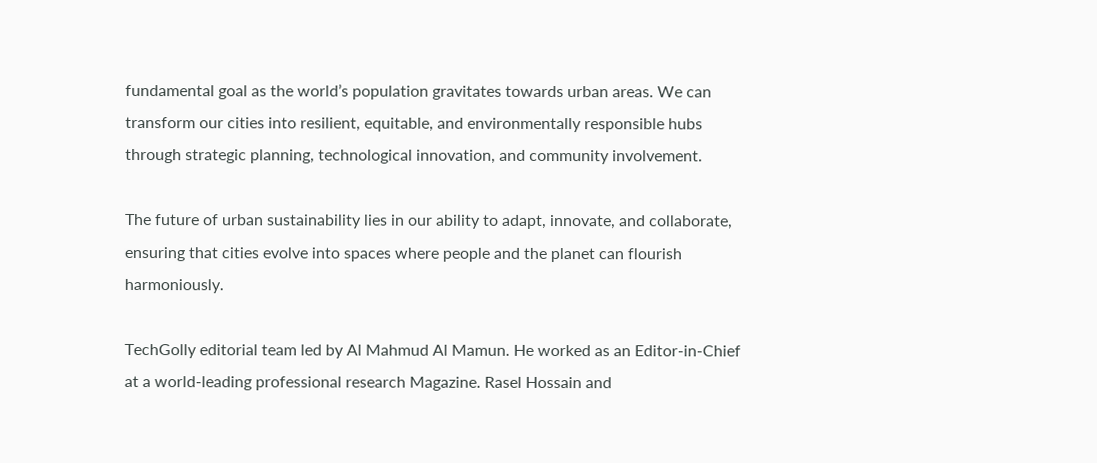fundamental goal as the world’s population gravitates towards urban areas. We can transform our cities into resilient, equitable, and environmentally responsible hubs through strategic planning, technological innovation, and community involvement.

The future of urban sustainability lies in our ability to adapt, innovate, and collaborate, ensuring that cities evolve into spaces where people and the planet can flourish harmoniously.

TechGolly editorial team led by Al Mahmud Al Mamun. He worked as an Editor-in-Chief at a world-leading professional research Magazine. Rasel Hossain and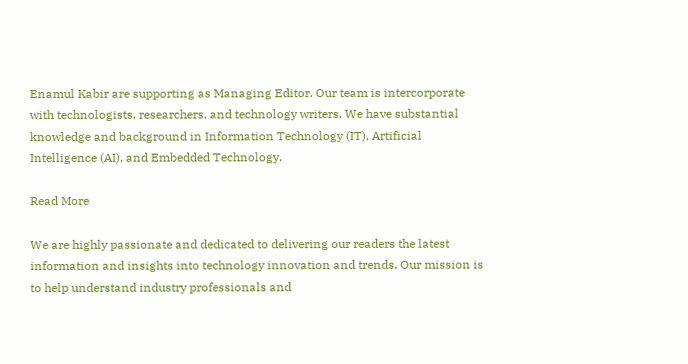Enamul Kabir are supporting as Managing Editor. Our team is intercorporate with technologists, researchers, and technology writers. We have substantial knowledge and background in Information Technology (IT), Artificial Intelligence (AI), and Embedded Technology.

Read More

We are highly passionate and dedicated to delivering our readers the latest information and insights into technology innovation and trends. Our mission is to help understand industry professionals and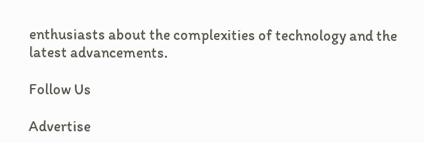enthusiasts about the complexities of technology and the latest advancements.

Follow Us

Advertise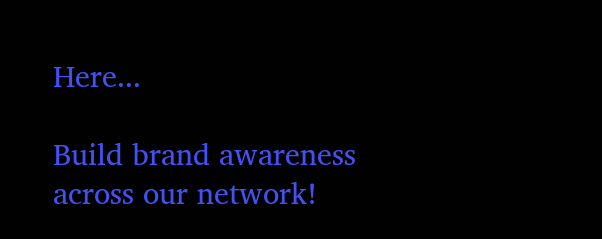Here...

Build brand awareness across our network!